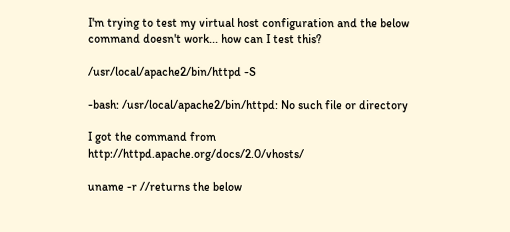I'm trying to test my virtual host configuration and the below command doesn't work... how can I test this?

/usr/local/apache2/bin/httpd -S

-bash: /usr/local/apache2/bin/httpd: No such file or directory

I got the command from http://httpd.apache.org/docs/2.0/vhosts/

uname -r //returns the below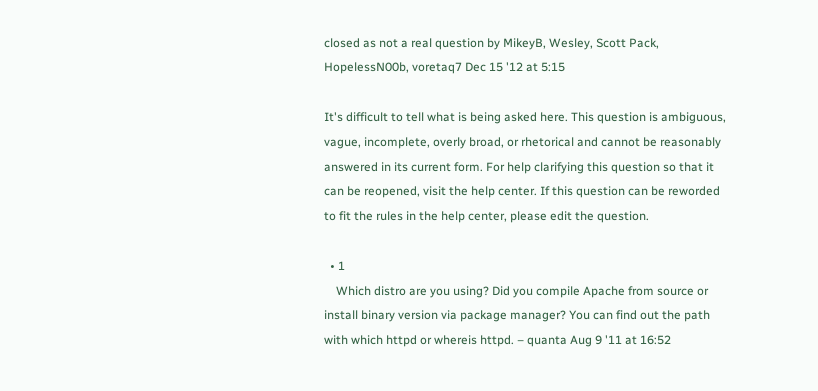closed as not a real question by MikeyB, Wesley, Scott Pack, HopelessN00b, voretaq7 Dec 15 '12 at 5:15

It's difficult to tell what is being asked here. This question is ambiguous, vague, incomplete, overly broad, or rhetorical and cannot be reasonably answered in its current form. For help clarifying this question so that it can be reopened, visit the help center. If this question can be reworded to fit the rules in the help center, please edit the question.

  • 1
    Which distro are you using? Did you compile Apache from source or install binary version via package manager? You can find out the path with which httpd or whereis httpd. – quanta Aug 9 '11 at 16:52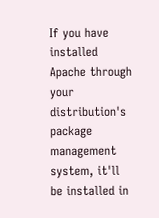If you have installed Apache through your distribution's package management system, it'll be installed in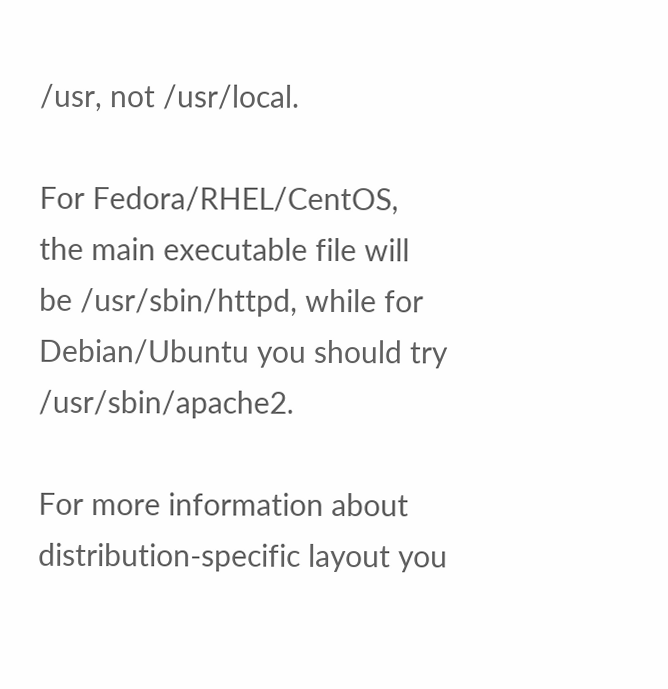/usr, not /usr/local.

For Fedora/RHEL/CentOS, the main executable file will be /usr/sbin/httpd, while for Debian/Ubuntu you should try /usr/sbin/apache2.

For more information about distribution-specific layout you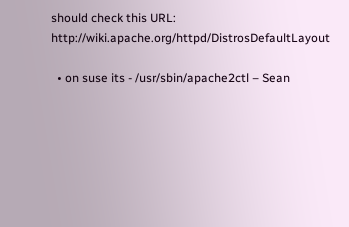should check this URL: http://wiki.apache.org/httpd/DistrosDefaultLayout

  • on suse its - /usr/sbin/apache2ctl – Sean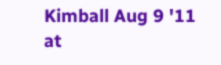Kimball Aug 9 '11 at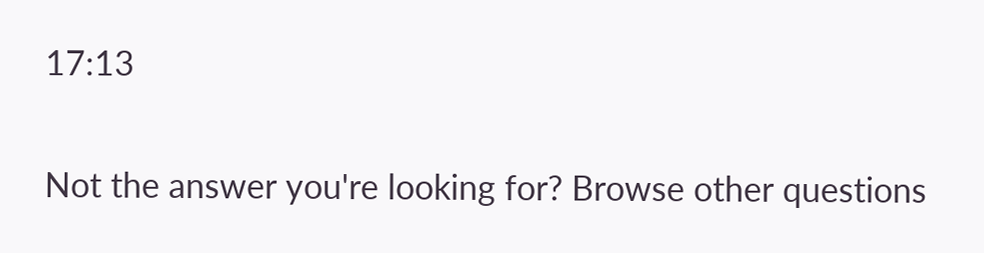17:13

Not the answer you're looking for? Browse other questions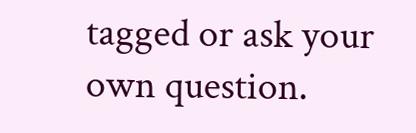tagged or ask your own question.